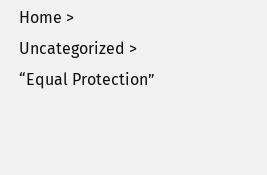Home > Uncategorized > “Equal Protection”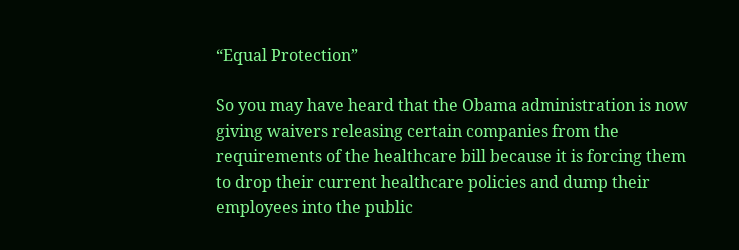“Equal Protection”

So you may have heard that the Obama administration is now giving waivers releasing certain companies from the requirements of the healthcare bill because it is forcing them to drop their current healthcare policies and dump their employees into the public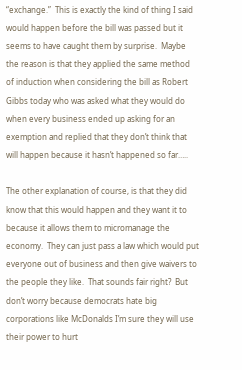“exchange.”  This is exactly the kind of thing I said would happen before the bill was passed but it seems to have caught them by surprise.  Maybe the reason is that they applied the same method of induction when considering the bill as Robert Gibbs today who was asked what they would do when every business ended up asking for an exemption and replied that they don’t think that will happen because it hasn’t happened so far…..

The other explanation of course, is that they did know that this would happen and they want it to because it allows them to micromanage the economy.  They can just pass a law which would put everyone out of business and then give waivers to the people they like.  That sounds fair right?  But don’t worry because democrats hate big corporations like McDonalds I’m sure they will use their power to hurt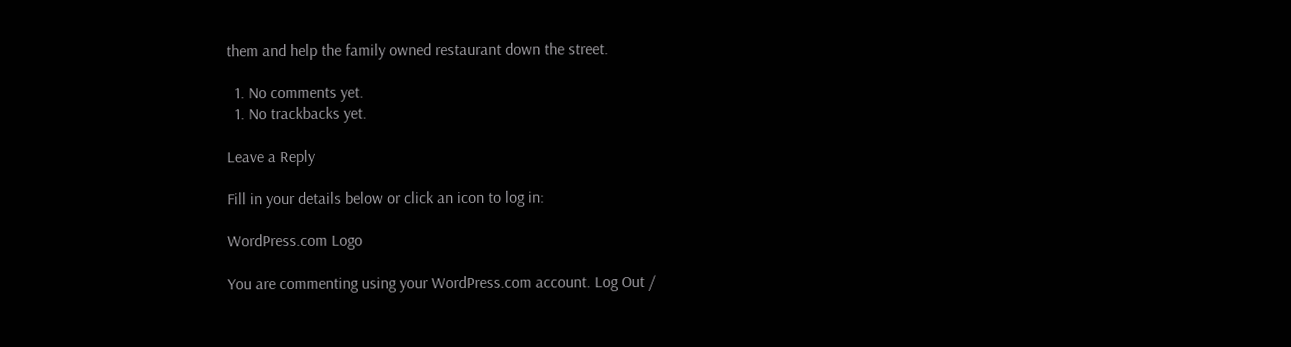them and help the family owned restaurant down the street.

  1. No comments yet.
  1. No trackbacks yet.

Leave a Reply

Fill in your details below or click an icon to log in:

WordPress.com Logo

You are commenting using your WordPress.com account. Log Out /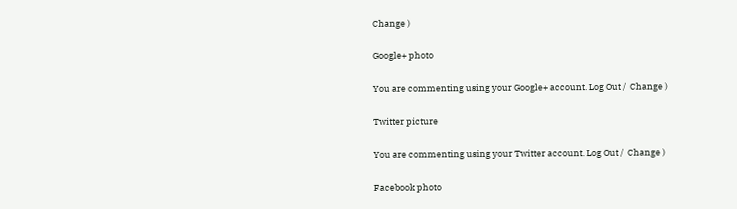Change )

Google+ photo

You are commenting using your Google+ account. Log Out /  Change )

Twitter picture

You are commenting using your Twitter account. Log Out /  Change )

Facebook photo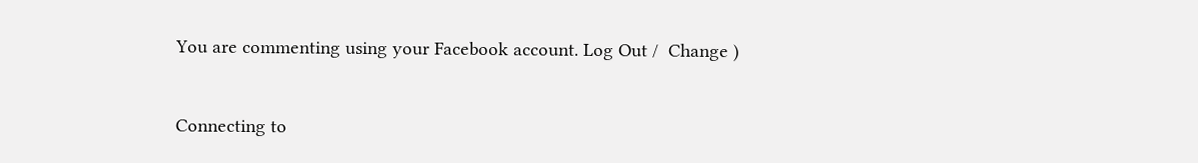You are commenting using your Facebook account. Log Out /  Change )


Connecting to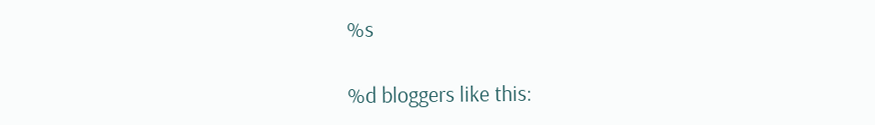%s

%d bloggers like this: